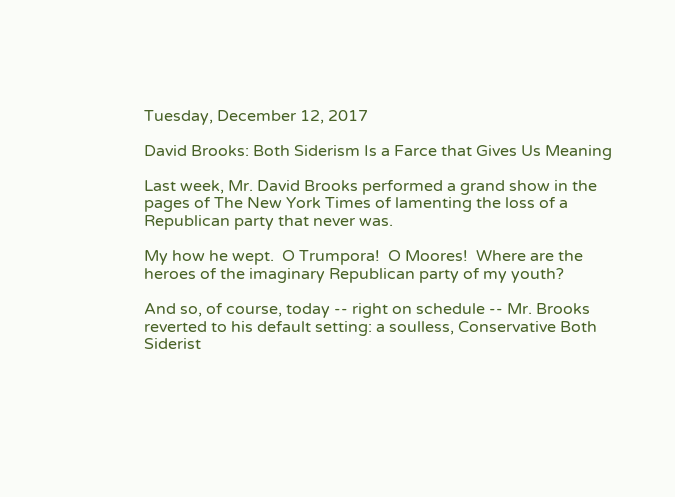Tuesday, December 12, 2017

David Brooks: Both Siderism Is a Farce that Gives Us Meaning

Last week, Mr. David Brooks performed a grand show in the pages of The New York Times of lamenting the loss of a Republican party that never was.

My how he wept.  O Trumpora!  O Moores!  Where are the heroes of the imaginary Republican party of my youth?

And so, of course, today -- right on schedule -- Mr. Brooks reverted to his default setting: a soulless, Conservative Both Siderist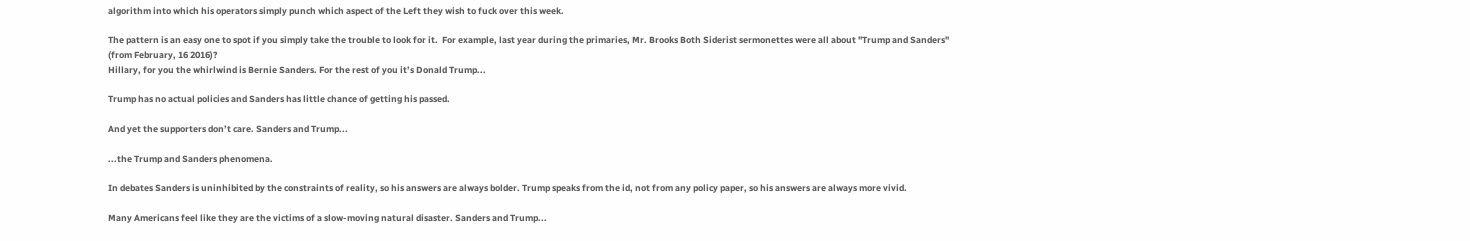algorithm into which his operators simply punch which aspect of the Left they wish to fuck over this week.

The pattern is an easy one to spot if you simply take the trouble to look for it.  For example, last year during the primaries, Mr. Brooks Both Siderist sermonettes were all about "Trump and Sanders" (from February, 16 2016)?
Hillary, for you the whirlwind is Bernie Sanders. For the rest of you it’s Donald Trump...

Trump has no actual policies and Sanders has little chance of getting his passed.

And yet the supporters don’t care. Sanders and Trump...

...the Trump and Sanders phenomena.

In debates Sanders is uninhibited by the constraints of reality, so his answers are always bolder. Trump speaks from the id, not from any policy paper, so his answers are always more vivid.

Many Americans feel like they are the victims of a slow-moving natural disaster. Sanders and Trump...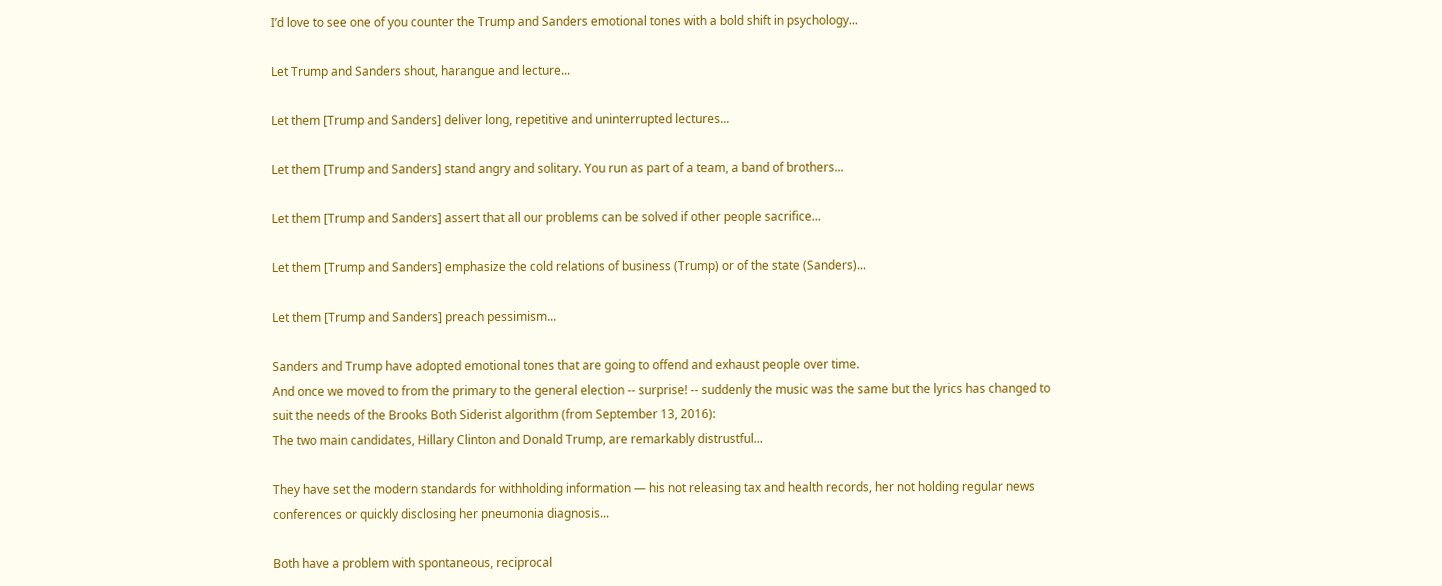I’d love to see one of you counter the Trump and Sanders emotional tones with a bold shift in psychology...

Let Trump and Sanders shout, harangue and lecture...

Let them [Trump and Sanders] deliver long, repetitive and uninterrupted lectures...

Let them [Trump and Sanders] stand angry and solitary. You run as part of a team, a band of brothers...

Let them [Trump and Sanders] assert that all our problems can be solved if other people sacrifice...

Let them [Trump and Sanders] emphasize the cold relations of business (Trump) or of the state (Sanders)...

Let them [Trump and Sanders] preach pessimism...

Sanders and Trump have adopted emotional tones that are going to offend and exhaust people over time.
And once we moved to from the primary to the general election -- surprise! -- suddenly the music was the same but the lyrics has changed to suit the needs of the Brooks Both Siderist algorithm (from September 13, 2016):
The two main candidates, Hillary Clinton and Donald Trump, are remarkably distrustful...

They have set the modern standards for withholding information — his not releasing tax and health records, her not holding regular news conferences or quickly disclosing her pneumonia diagnosis...

Both have a problem with spontaneous, reciprocal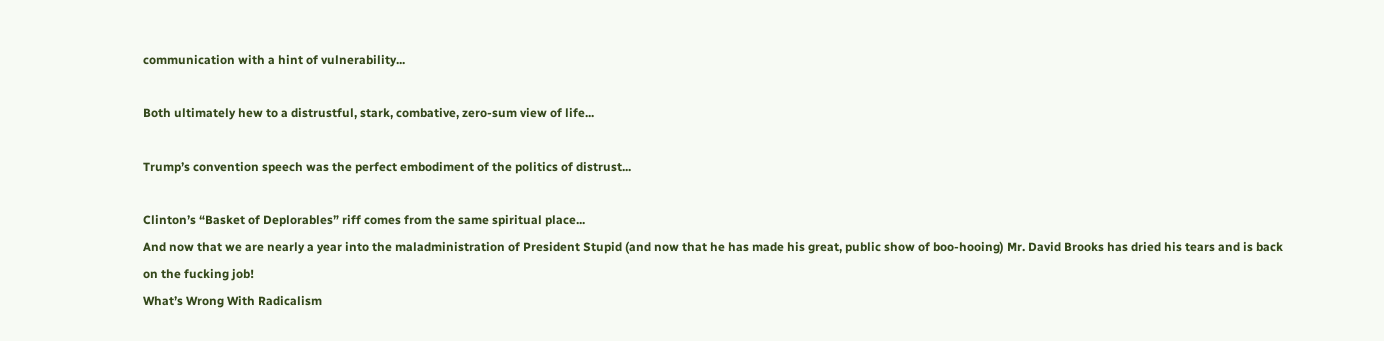communication with a hint of vulnerability...

Both ultimately hew to a distrustful, stark, combative, zero-sum view of life...

Trump’s convention speech was the perfect embodiment of the politics of distrust...

Clinton’s “Basket of Deplorables” riff comes from the same spiritual place...
And now that we are nearly a year into the maladministration of President Stupid (and now that he has made his great, public show of boo-hooing) Mr. David Brooks has dried his tears and is back on the fucking job!
What’s Wrong With Radicalism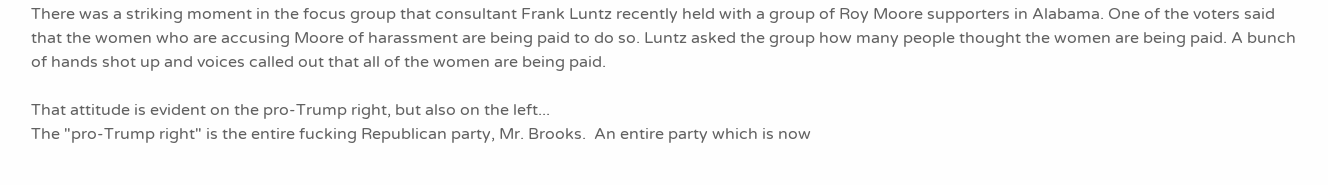There was a striking moment in the focus group that consultant Frank Luntz recently held with a group of Roy Moore supporters in Alabama. One of the voters said that the women who are accusing Moore of harassment are being paid to do so. Luntz asked the group how many people thought the women are being paid. A bunch of hands shot up and voices called out that all of the women are being paid.

That attitude is evident on the pro-Trump right, but also on the left...
The "pro-Trump right" is the entire fucking Republican party, Mr. Brooks.  An entire party which is now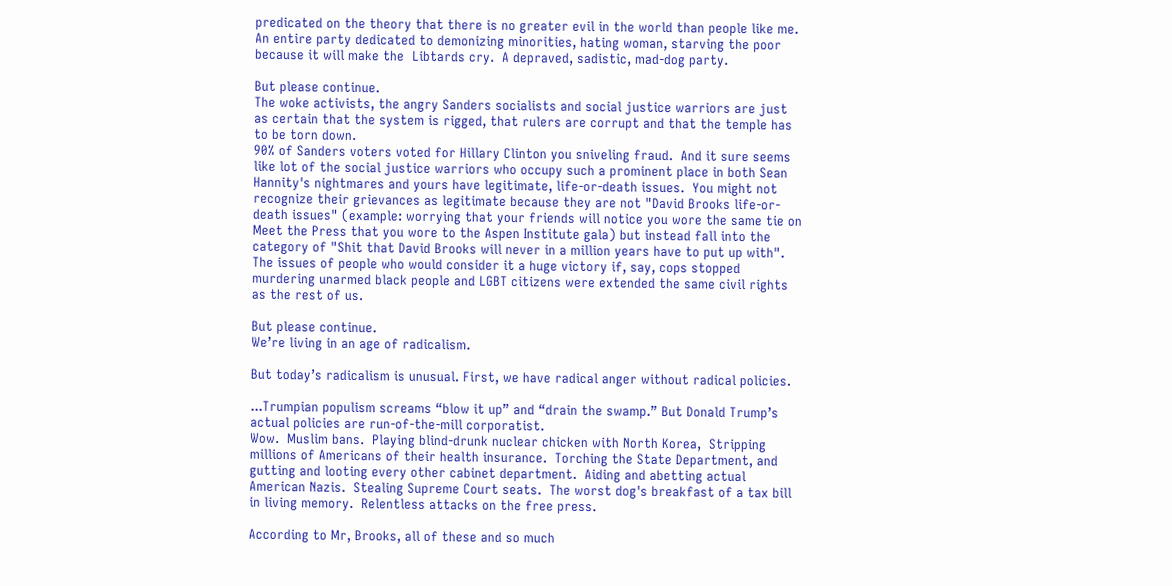predicated on the theory that there is no greater evil in the world than people like me.  An entire party dedicated to demonizing minorities, hating woman, starving the poor because it will make the  Libtards cry.  A depraved, sadistic, mad-dog party.

But please continue.
The woke activists, the angry Sanders socialists and social justice warriors are just as certain that the system is rigged, that rulers are corrupt and that the temple has to be torn down.
90% of Sanders voters voted for Hillary Clinton you sniveling fraud.  And it sure seems like lot of the social justice warriors who occupy such a prominent place in both Sean Hannity's nightmares and yours have legitimate, life-or-death issues.  You might not recognize their grievances as legitimate because they are not "David Brooks life-or-death issues" (example: worrying that your friends will notice you wore the same tie on Meet the Press that you wore to the Aspen Institute gala) but instead fall into the category of "Shit that David Brooks will never in a million years have to put up with".  The issues of people who would consider it a huge victory if, say, cops stopped murdering unarmed black people and LGBT citizens were extended the same civil rights as the rest of us.

But please continue.
We’re living in an age of radicalism.

But today’s radicalism is unusual. First, we have radical anger without radical policies.

...Trumpian populism screams “blow it up” and “drain the swamp.” But Donald Trump’s actual policies are run-of-the-mill corporatist.
Wow.  Muslim bans.  Playing blind-drunk nuclear chicken with North Korea,  Stripping millions of Americans of their health insurance.  Torching the State Department, and gutting and looting every other cabinet department.  Aiding and abetting actual American Nazis.  Stealing Supreme Court seats.  The worst dog's breakfast of a tax bill in living memory.  Relentless attacks on the free press.

According to Mr, Brooks, all of these and so much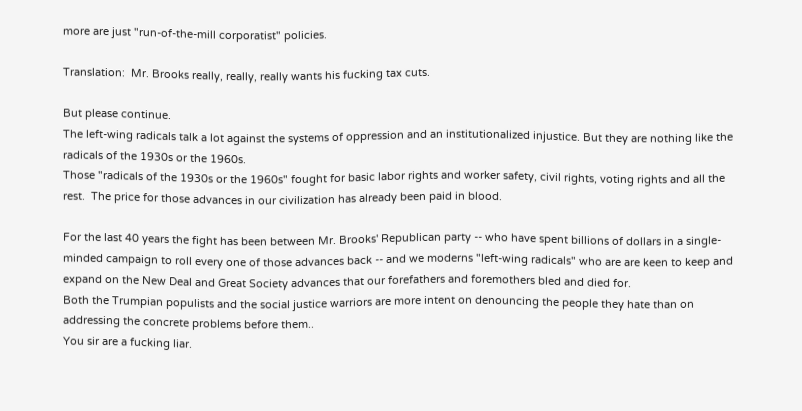more are just "run-of-the-mill corporatist" policies.

Translation:  Mr. Brooks really, really, really wants his fucking tax cuts.

But please continue.
The left-wing radicals talk a lot against the systems of oppression and an institutionalized injustice. But they are nothing like the radicals of the 1930s or the 1960s.
Those "radicals of the 1930s or the 1960s" fought for basic labor rights and worker safety, civil rights, voting rights and all the rest.  The price for those advances in our civilization has already been paid in blood.

For the last 40 years the fight has been between Mr. Brooks' Republican party -- who have spent billions of dollars in a single-minded campaign to roll every one of those advances back -- and we moderns "left-wing radicals" who are are keen to keep and expand on the New Deal and Great Society advances that our forefathers and foremothers bled and died for.
Both the Trumpian populists and the social justice warriors are more intent on denouncing the people they hate than on addressing the concrete problems before them..
You sir are a fucking liar.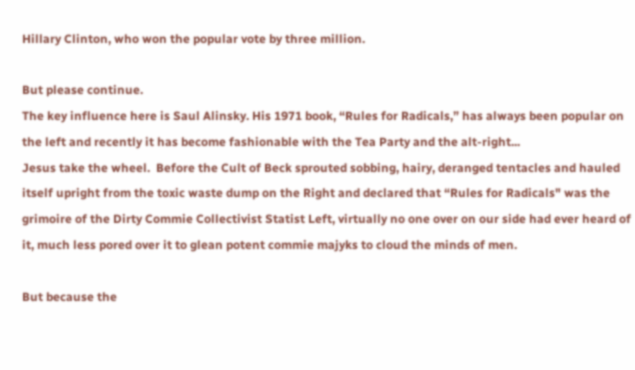Hillary Clinton, who won the popular vote by three million.

But please continue.
The key influence here is Saul Alinsky. His 1971 book, “Rules for Radicals,” has always been popular on the left and recently it has become fashionable with the Tea Party and the alt-right...
Jesus take the wheel.  Before the Cult of Beck sprouted sobbing, hairy, deranged tentacles and hauled itself upright from the toxic waste dump on the Right and declared that “Rules for Radicals" was the grimoire of the Dirty Commie Collectivist Statist Left, virtually no one over on our side had ever heard of it, much less pored over it to glean potent commie majyks to cloud the minds of men.

But because the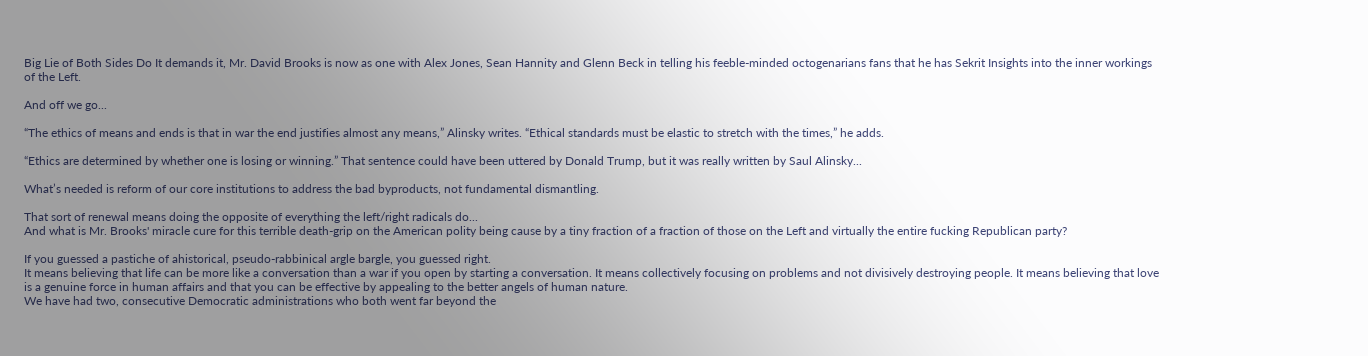Big Lie of Both Sides Do It demands it, Mr. David Brooks is now as one with Alex Jones, Sean Hannity and Glenn Beck in telling his feeble-minded octogenarians fans that he has Sekrit Insights into the inner workings of the Left.

And off we go...

“The ethics of means and ends is that in war the end justifies almost any means,” Alinsky writes. “Ethical standards must be elastic to stretch with the times,” he adds.

“Ethics are determined by whether one is losing or winning.” That sentence could have been uttered by Donald Trump, but it was really written by Saul Alinsky...

What’s needed is reform of our core institutions to address the bad byproducts, not fundamental dismantling.

That sort of renewal means doing the opposite of everything the left/right radicals do...
And what is Mr. Brooks' miracle cure for this terrible death-grip on the American polity being cause by a tiny fraction of a fraction of those on the Left and virtually the entire fucking Republican party?

If you guessed a pastiche of ahistorical, pseudo-rabbinical argle bargle, you guessed right.
It means believing that life can be more like a conversation than a war if you open by starting a conversation. It means collectively focusing on problems and not divisively destroying people. It means believing that love is a genuine force in human affairs and that you can be effective by appealing to the better angels of human nature.
We have had two, consecutive Democratic administrations who both went far beyond the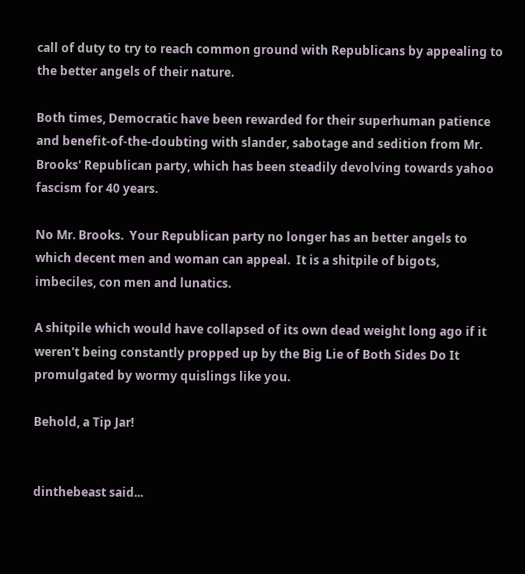call of duty to try to reach common ground with Republicans by appealing to the better angels of their nature.

Both times, Democratic have been rewarded for their superhuman patience and benefit-of-the-doubting with slander, sabotage and sedition from Mr. Brooks' Republican party, which has been steadily devolving towards yahoo fascism for 40 years.

No Mr. Brooks.  Your Republican party no longer has an better angels to which decent men and woman can appeal.  It is a shitpile of bigots, imbeciles, con men and lunatics.

A shitpile which would have collapsed of its own dead weight long ago if it weren't being constantly propped up by the Big Lie of Both Sides Do It promulgated by wormy quislings like you.

Behold, a Tip Jar!


dinthebeast said...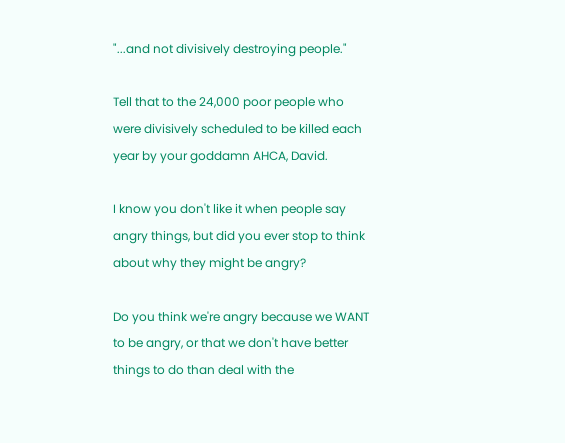"...and not divisively destroying people."

Tell that to the 24,000 poor people who were divisively scheduled to be killed each year by your goddamn AHCA, David.

I know you don't like it when people say angry things, but did you ever stop to think about why they might be angry?

Do you think we're angry because we WANT to be angry, or that we don't have better things to do than deal with the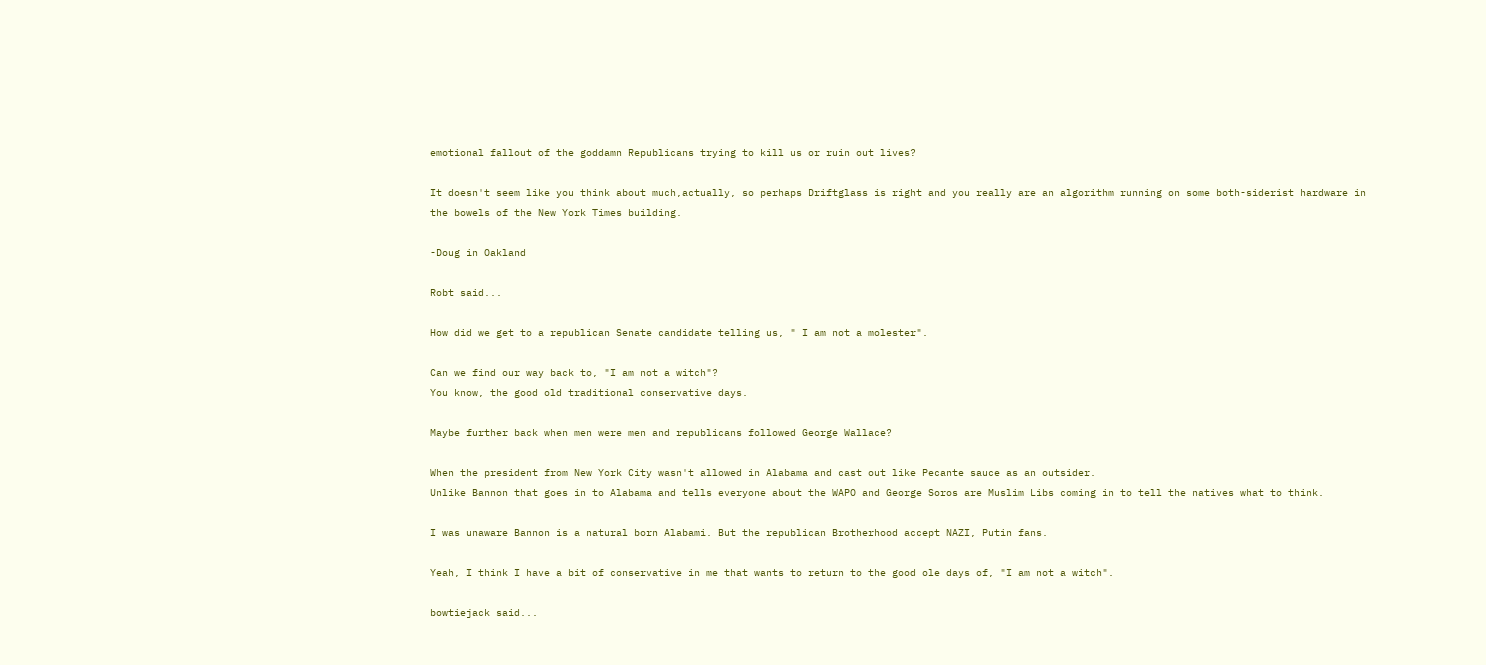emotional fallout of the goddamn Republicans trying to kill us or ruin out lives?

It doesn't seem like you think about much,actually, so perhaps Driftglass is right and you really are an algorithm running on some both-siderist hardware in the bowels of the New York Times building.

-Doug in Oakland

Robt said...

How did we get to a republican Senate candidate telling us, " I am not a molester".

Can we find our way back to, "I am not a witch"?
You know, the good old traditional conservative days.

Maybe further back when men were men and republicans followed George Wallace?

When the president from New York City wasn't allowed in Alabama and cast out like Pecante sauce as an outsider.
Unlike Bannon that goes in to Alabama and tells everyone about the WAPO and George Soros are Muslim Libs coming in to tell the natives what to think.

I was unaware Bannon is a natural born Alabami. But the republican Brotherhood accept NAZI, Putin fans.

Yeah, I think I have a bit of conservative in me that wants to return to the good ole days of, "I am not a witch".

bowtiejack said...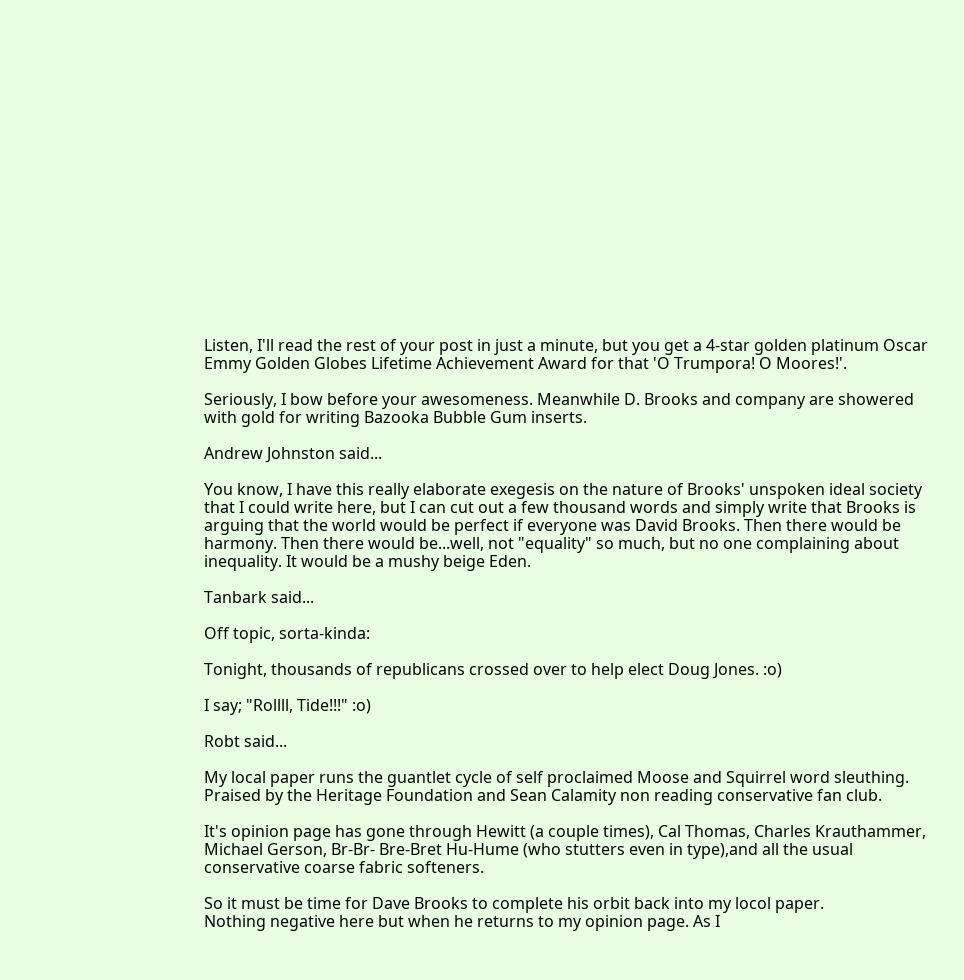Listen, I'll read the rest of your post in just a minute, but you get a 4-star golden platinum Oscar Emmy Golden Globes Lifetime Achievement Award for that 'O Trumpora! O Moores!'.

Seriously, I bow before your awesomeness. Meanwhile D. Brooks and company are showered with gold for writing Bazooka Bubble Gum inserts.

Andrew Johnston said...

You know, I have this really elaborate exegesis on the nature of Brooks' unspoken ideal society that I could write here, but I can cut out a few thousand words and simply write that Brooks is arguing that the world would be perfect if everyone was David Brooks. Then there would be harmony. Then there would be...well, not "equality" so much, but no one complaining about inequality. It would be a mushy beige Eden.

Tanbark said...

Off topic, sorta-kinda:

Tonight, thousands of republicans crossed over to help elect Doug Jones. :o)

I say; "Rollll, Tide!!!" :o)

Robt said...

My local paper runs the guantlet cycle of self proclaimed Moose and Squirrel word sleuthing. Praised by the Heritage Foundation and Sean Calamity non reading conservative fan club.

It's opinion page has gone through Hewitt (a couple times), Cal Thomas, Charles Krauthammer, Michael Gerson, Br-Br- Bre-Bret Hu-Hume (who stutters even in type),and all the usual conservative coarse fabric softeners.

So it must be time for Dave Brooks to complete his orbit back into my locol paper.
Nothing negative here but when he returns to my opinion page. As I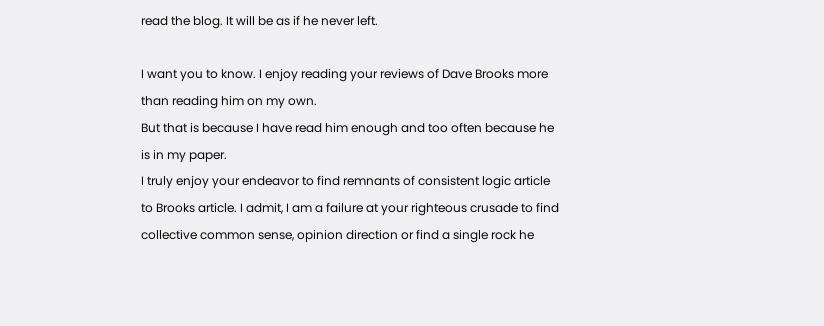read the blog. It will be as if he never left.

I want you to know. I enjoy reading your reviews of Dave Brooks more than reading him on my own.
But that is because I have read him enough and too often because he is in my paper.
I truly enjoy your endeavor to find remnants of consistent logic article to Brooks article. I admit, I am a failure at your righteous crusade to find collective common sense, opinion direction or find a single rock he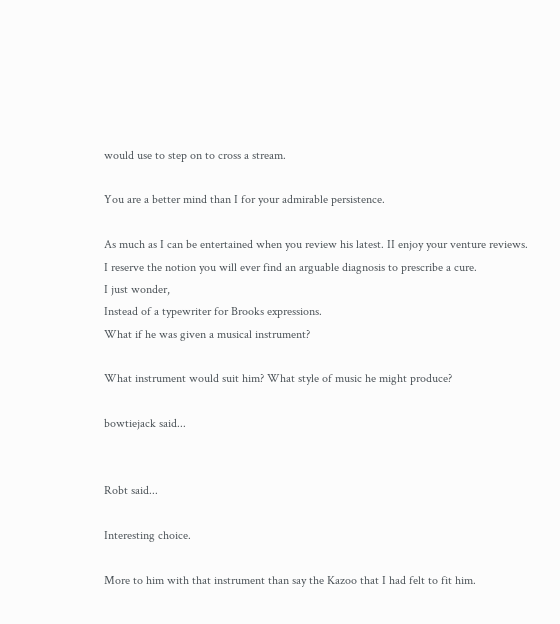would use to step on to cross a stream.

You are a better mind than I for your admirable persistence.

As much as I can be entertained when you review his latest. II enjoy your venture reviews.
I reserve the notion you will ever find an arguable diagnosis to prescribe a cure.
I just wonder,
Instead of a typewriter for Brooks expressions.
What if he was given a musical instrument?

What instrument would suit him? What style of music he might produce?

bowtiejack said...


Robt said...

Interesting choice.

More to him with that instrument than say the Kazoo that I had felt to fit him.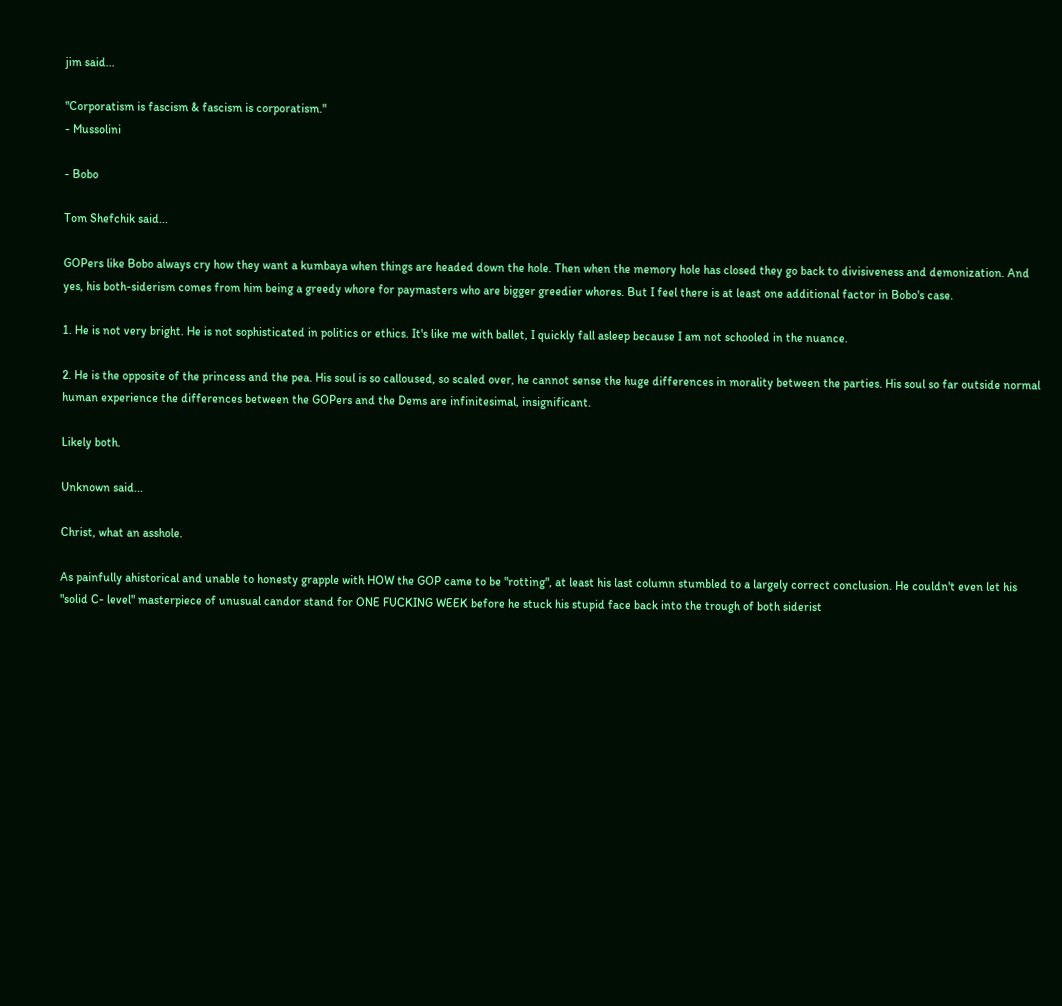jim said...

"Corporatism is fascism & fascism is corporatism."
- Mussolini

- Bobo

Tom Shefchik said...

GOPers like Bobo always cry how they want a kumbaya when things are headed down the hole. Then when the memory hole has closed they go back to divisiveness and demonization. And yes, his both-siderism comes from him being a greedy whore for paymasters who are bigger greedier whores. But I feel there is at least one additional factor in Bobo's case.

1. He is not very bright. He is not sophisticated in politics or ethics. It's like me with ballet, I quickly fall asleep because I am not schooled in the nuance.

2. He is the opposite of the princess and the pea. His soul is so calloused, so scaled over, he cannot sense the huge differences in morality between the parties. His soul so far outside normal human experience the differences between the GOPers and the Dems are infinitesimal, insignificant.

Likely both.

Unknown said...

Christ, what an asshole.

As painfully ahistorical and unable to honesty grapple with HOW the GOP came to be "rotting", at least his last column stumbled to a largely correct conclusion. He couldn't even let his "solid C- level" masterpiece of unusual candor stand for ONE FUCKING WEEK before he stuck his stupid face back into the trough of both siderist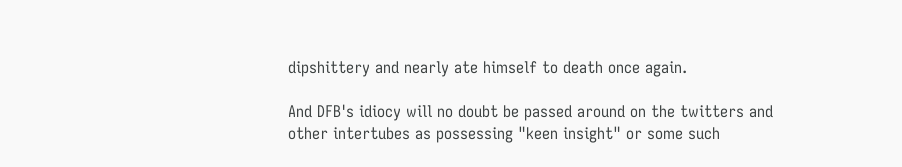dipshittery and nearly ate himself to death once again.

And DFB's idiocy will no doubt be passed around on the twitters and other intertubes as possessing "keen insight" or some such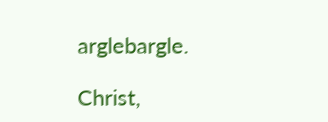arglebargle.

Christ,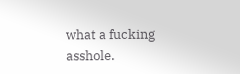what a fucking asshole.